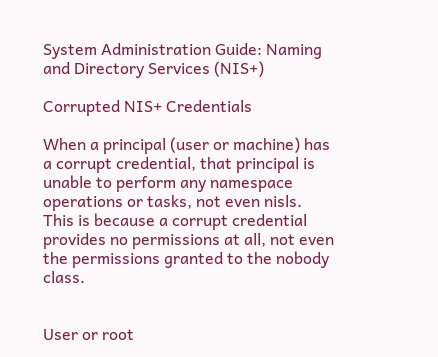System Administration Guide: Naming and Directory Services (NIS+)

Corrupted NIS+ Credentials

When a principal (user or machine) has a corrupt credential, that principal is unable to perform any namespace operations or tasks, not even nisls. This is because a corrupt credential provides no permissions at all, not even the permissions granted to the nobody class.


User or root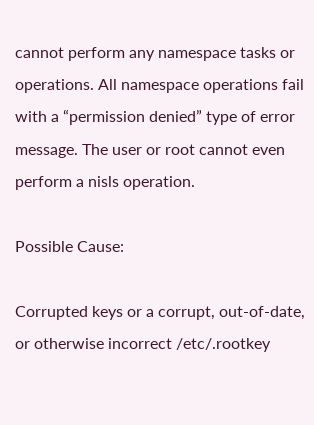cannot perform any namespace tasks or operations. All namespace operations fail with a “permission denied” type of error message. The user or root cannot even perform a nisls operation.

Possible Cause:

Corrupted keys or a corrupt, out-of-date, or otherwise incorrect /etc/.rootkey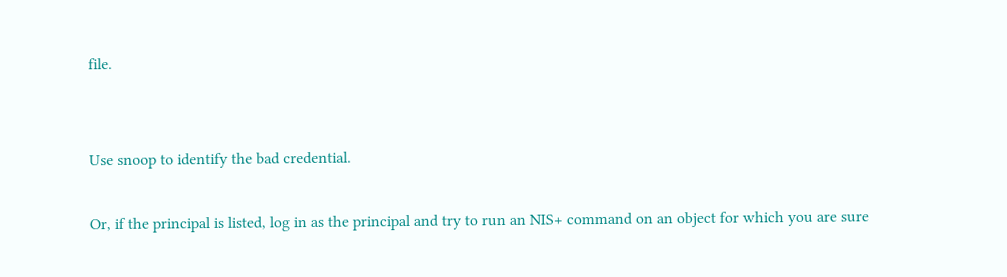file.


Use snoop to identify the bad credential.

Or, if the principal is listed, log in as the principal and try to run an NIS+ command on an object for which you are sure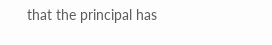that the principal has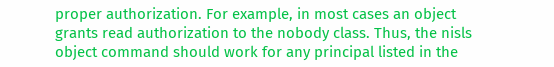proper authorization. For example, in most cases an object grants read authorization to the nobody class. Thus, the nisls object command should work for any principal listed in the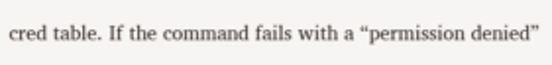cred table. If the command fails with a “permission denied”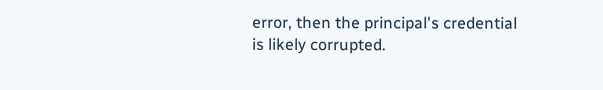error, then the principal's credential is likely corrupted.